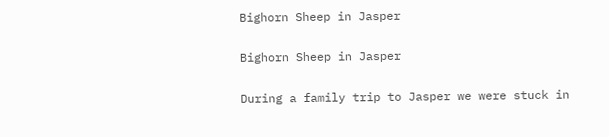Bighorn Sheep in Jasper

Bighorn Sheep in Jasper

During a family trip to Jasper we were stuck in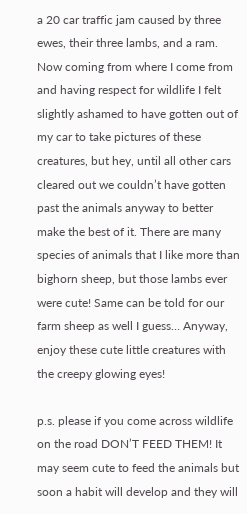a 20 car traffic jam caused by three ewes, their three lambs, and a ram. Now coming from where I come from and having respect for wildlife I felt slightly ashamed to have gotten out of my car to take pictures of these creatures, but hey, until all other cars cleared out we couldn’t have gotten past the animals anyway to better make the best of it. There are many species of animals that I like more than bighorn sheep, but those lambs ever were cute! Same can be told for our farm sheep as well I guess… Anyway, enjoy these cute little creatures with the creepy glowing eyes!

p.s. please if you come across wildlife on the road DON’T FEED THEM! It may seem cute to feed the animals but soon a habit will develop and they will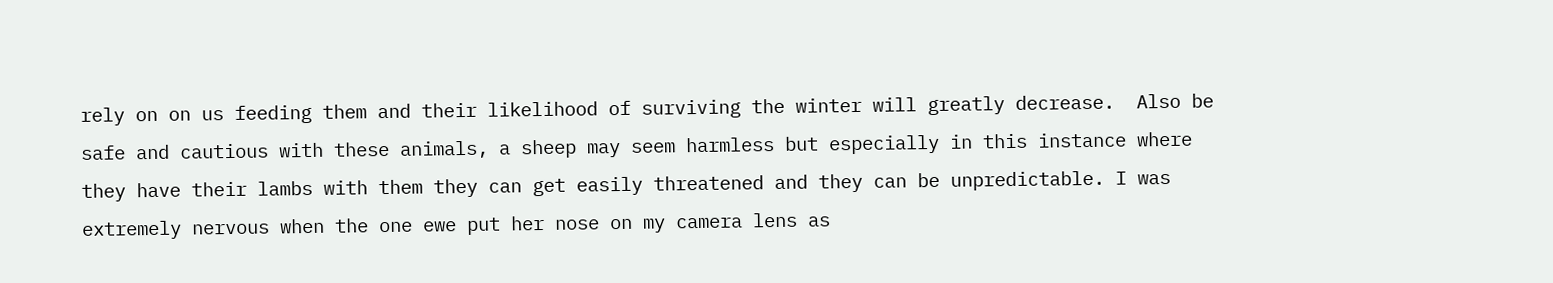rely on on us feeding them and their likelihood of surviving the winter will greatly decrease.  Also be safe and cautious with these animals, a sheep may seem harmless but especially in this instance where they have their lambs with them they can get easily threatened and they can be unpredictable. I was extremely nervous when the one ewe put her nose on my camera lens as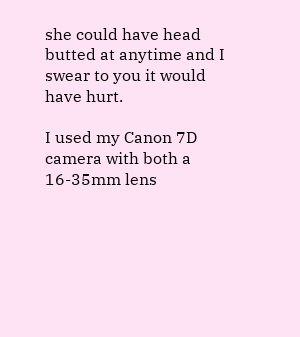she could have head butted at anytime and I swear to you it would have hurt.

I used my Canon 7D camera with both a 16-35mm lens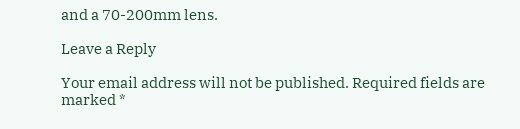and a 70-200mm lens.

Leave a Reply

Your email address will not be published. Required fields are marked *